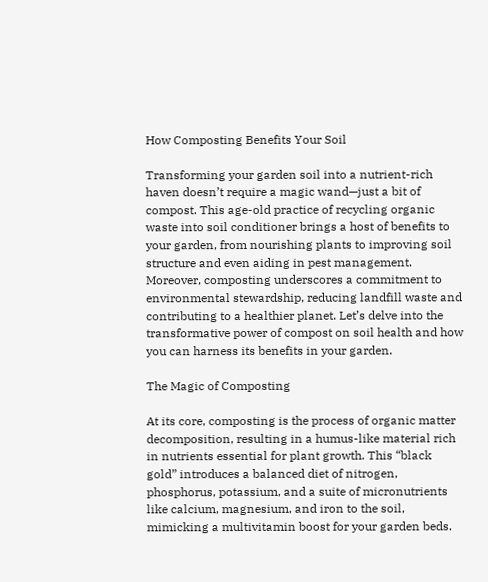How Composting Benefits Your Soil

Transforming your garden soil into a nutrient-rich haven doesn’t require a magic wand—just a bit of compost. This age-old practice of recycling organic waste into soil conditioner brings a host of benefits to your garden, from nourishing plants to improving soil structure and even aiding in pest management. Moreover, composting underscores a commitment to environmental stewardship, reducing landfill waste and contributing to a healthier planet. Let’s delve into the transformative power of compost on soil health and how you can harness its benefits in your garden.

The Magic of Composting

At its core, composting is the process of organic matter decomposition, resulting in a humus-like material rich in nutrients essential for plant growth. This “black gold” introduces a balanced diet of nitrogen, phosphorus, potassium, and a suite of micronutrients like calcium, magnesium, and iron to the soil, mimicking a multivitamin boost for your garden beds.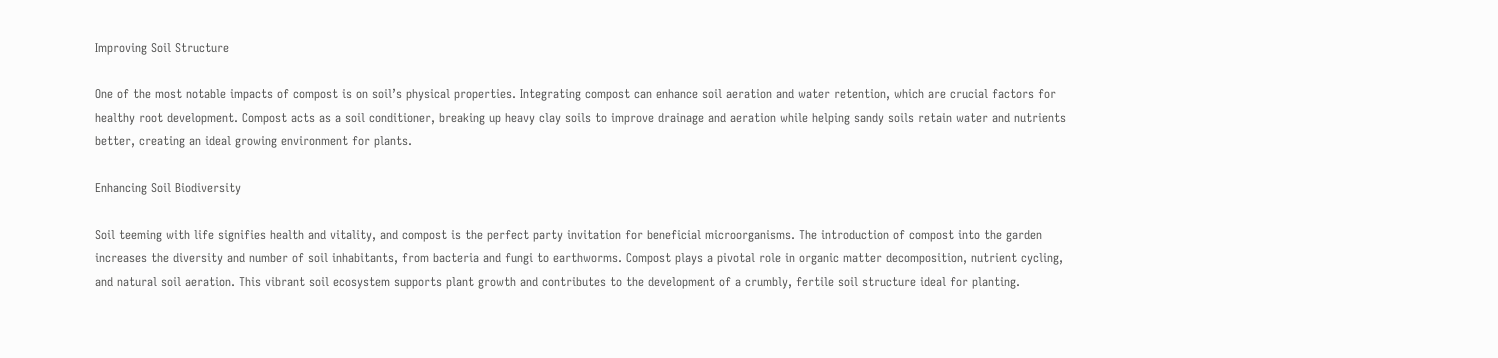Improving Soil Structure

One of the most notable impacts of compost is on soil’s physical properties. Integrating compost can enhance soil aeration and water retention, which are crucial factors for healthy root development. Compost acts as a soil conditioner, breaking up heavy clay soils to improve drainage and aeration while helping sandy soils retain water and nutrients better, creating an ideal growing environment for plants.

Enhancing Soil Biodiversity

Soil teeming with life signifies health and vitality, and compost is the perfect party invitation for beneficial microorganisms. The introduction of compost into the garden increases the diversity and number of soil inhabitants, from bacteria and fungi to earthworms. Compost plays a pivotal role in organic matter decomposition, nutrient cycling, and natural soil aeration. This vibrant soil ecosystem supports plant growth and contributes to the development of a crumbly, fertile soil structure ideal for planting.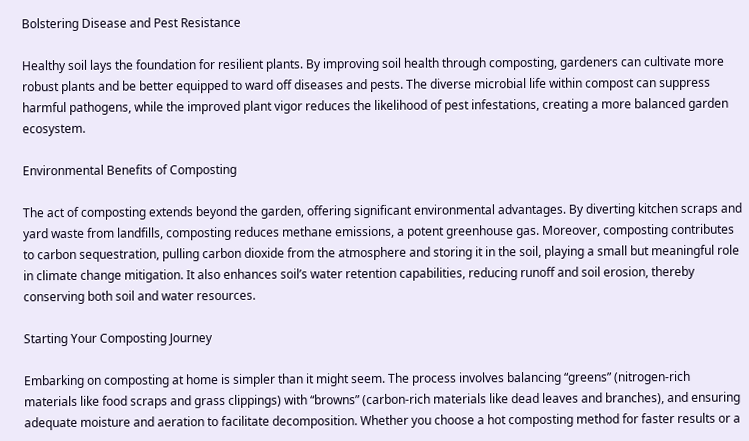Bolstering Disease and Pest Resistance

Healthy soil lays the foundation for resilient plants. By improving soil health through composting, gardeners can cultivate more robust plants and be better equipped to ward off diseases and pests. The diverse microbial life within compost can suppress harmful pathogens, while the improved plant vigor reduces the likelihood of pest infestations, creating a more balanced garden ecosystem.

Environmental Benefits of Composting

The act of composting extends beyond the garden, offering significant environmental advantages. By diverting kitchen scraps and yard waste from landfills, composting reduces methane emissions, a potent greenhouse gas. Moreover, composting contributes to carbon sequestration, pulling carbon dioxide from the atmosphere and storing it in the soil, playing a small but meaningful role in climate change mitigation. It also enhances soil’s water retention capabilities, reducing runoff and soil erosion, thereby conserving both soil and water resources.

Starting Your Composting Journey

Embarking on composting at home is simpler than it might seem. The process involves balancing “greens” (nitrogen-rich materials like food scraps and grass clippings) with “browns” (carbon-rich materials like dead leaves and branches), and ensuring adequate moisture and aeration to facilitate decomposition. Whether you choose a hot composting method for faster results or a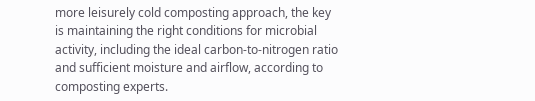more leisurely cold composting approach, the key is maintaining the right conditions for microbial activity, including the ideal carbon-to-nitrogen ratio and sufficient moisture and airflow, according to composting experts.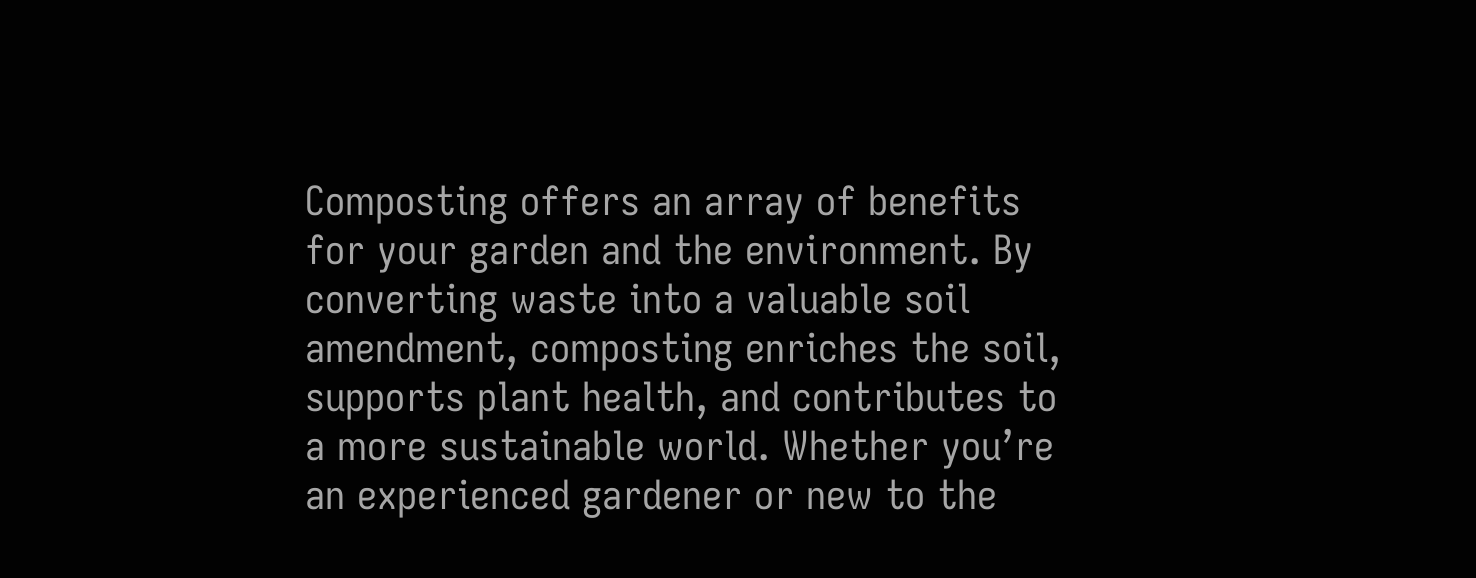Composting offers an array of benefits for your garden and the environment. By converting waste into a valuable soil amendment, composting enriches the soil, supports plant health, and contributes to a more sustainable world. Whether you’re an experienced gardener or new to the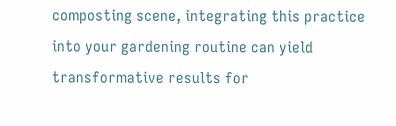composting scene, integrating this practice into your gardening routine can yield transformative results for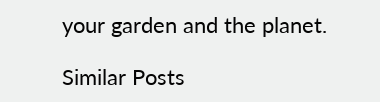your garden and the planet.

Similar Posts